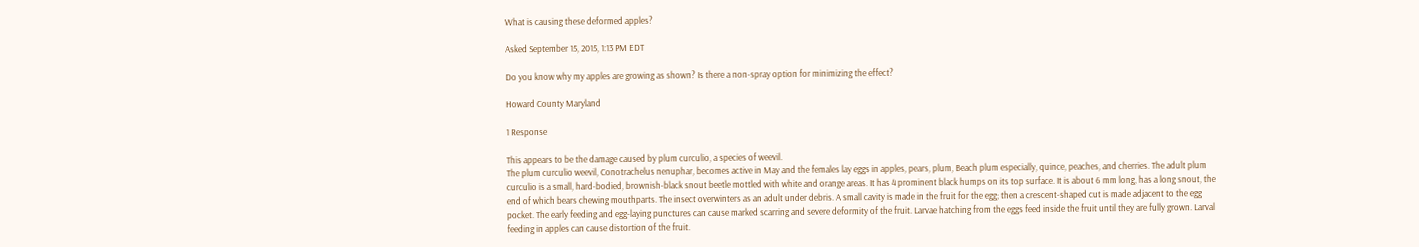What is causing these deformed apples?

Asked September 15, 2015, 1:13 PM EDT

Do you know why my apples are growing as shown? Is there a non-spray option for minimizing the effect?

Howard County Maryland

1 Response

This appears to be the damage caused by plum curculio, a species of weevil.
The plum curculio weevil, Conotrachelus nenuphar, becomes active in May and the females lay eggs in apples, pears, plum, Beach plum especially, quince, peaches, and cherries. The adult plum curculio is a small, hard-bodied, brownish-black snout beetle mottled with white and orange areas. It has 4 prominent black humps on its top surface. It is about 6 mm long, has a long snout, the end of which bears chewing mouthparts. The insect overwinters as an adult under debris. A small cavity is made in the fruit for the egg; then a crescent-shaped cut is made adjacent to the egg pocket. The early feeding and egg-laying punctures can cause marked scarring and severe deformity of the fruit. Larvae hatching from the eggs feed inside the fruit until they are fully grown. Larval feeding in apples can cause distortion of the fruit.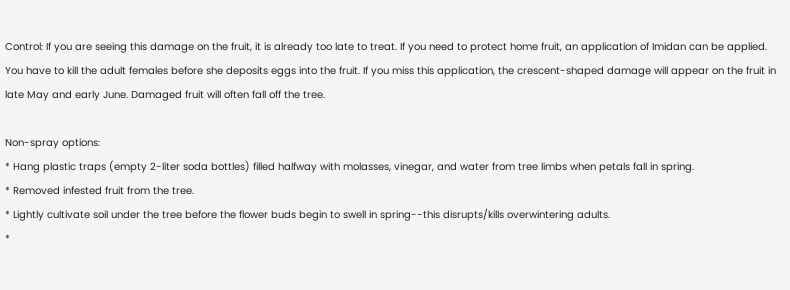Control: If you are seeing this damage on the fruit, it is already too late to treat. If you need to protect home fruit, an application of Imidan can be applied. You have to kill the adult females before she deposits eggs into the fruit. If you miss this application, the crescent-shaped damage will appear on the fruit in late May and early June. Damaged fruit will often fall off the tree.

Non-spray options:
* Hang plastic traps (empty 2-liter soda bottles) filled halfway with molasses, vinegar, and water from tree limbs when petals fall in spring.
* Removed infested fruit from the tree.
* Lightly cultivate soil under the tree before the flower buds begin to swell in spring--this disrupts/kills overwintering adults.
*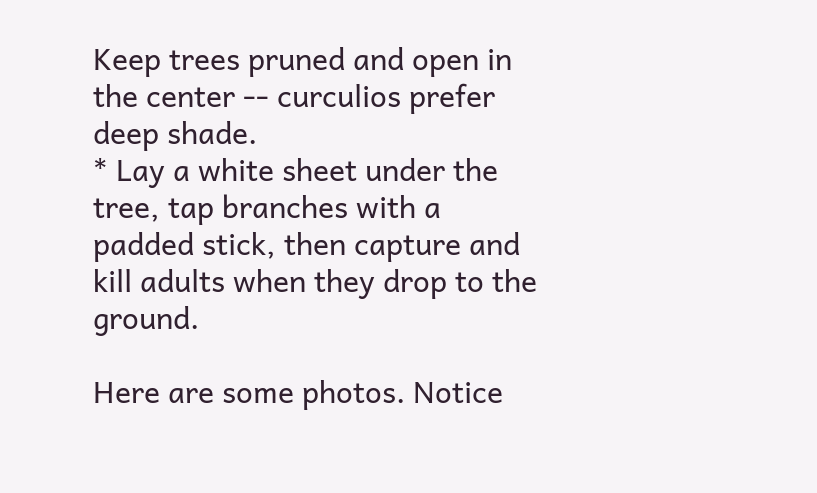Keep trees pruned and open in the center -- curculios prefer deep shade.
* Lay a white sheet under the tree, tap branches with a padded stick, then capture and kill adults when they drop to the ground.

Here are some photos. Notice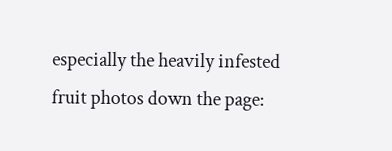especially the heavily infested fruit photos down the page: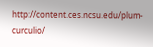http://content.ces.ncsu.edu/plum-curculio/